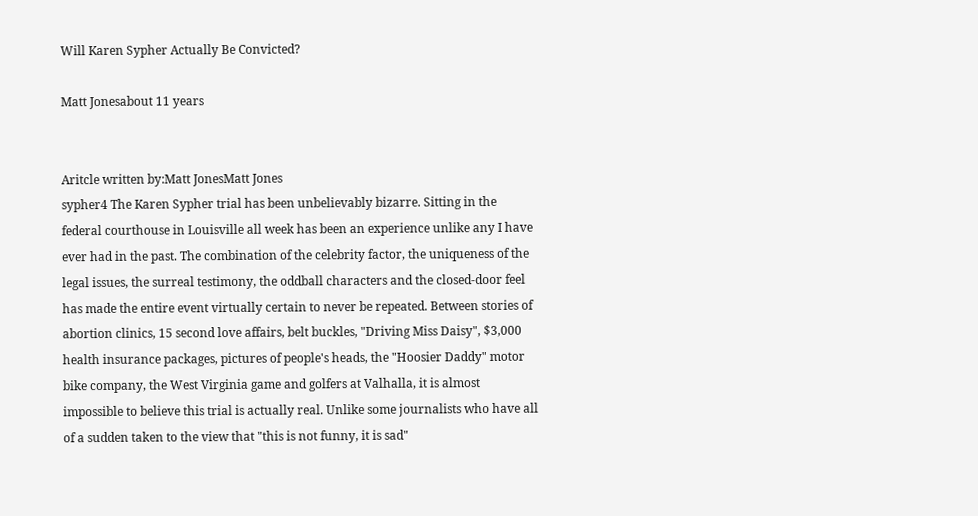Will Karen Sypher Actually Be Convicted?

Matt Jonesabout 11 years


Aritcle written by:Matt JonesMatt Jones
sypher4 The Karen Sypher trial has been unbelievably bizarre. Sitting in the federal courthouse in Louisville all week has been an experience unlike any I have ever had in the past. The combination of the celebrity factor, the uniqueness of the legal issues, the surreal testimony, the oddball characters and the closed-door feel has made the entire event virtually certain to never be repeated. Between stories of abortion clinics, 15 second love affairs, belt buckles, "Driving Miss Daisy", $3,000 health insurance packages, pictures of people's heads, the "Hoosier Daddy" motor bike company, the West Virginia game and golfers at Valhalla, it is almost impossible to believe this trial is actually real. Unlike some journalists who have all of a sudden taken to the view that "this is not funny, it is sad"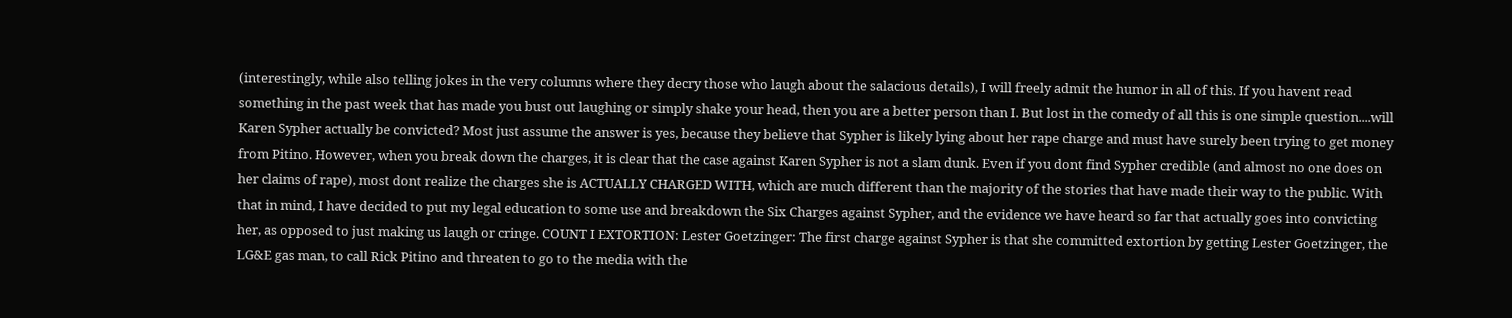(interestingly, while also telling jokes in the very columns where they decry those who laugh about the salacious details), I will freely admit the humor in all of this. If you havent read something in the past week that has made you bust out laughing or simply shake your head, then you are a better person than I. But lost in the comedy of all this is one simple question....will Karen Sypher actually be convicted? Most just assume the answer is yes, because they believe that Sypher is likely lying about her rape charge and must have surely been trying to get money from Pitino. However, when you break down the charges, it is clear that the case against Karen Sypher is not a slam dunk. Even if you dont find Sypher credible (and almost no one does on her claims of rape), most dont realize the charges she is ACTUALLY CHARGED WITH, which are much different than the majority of the stories that have made their way to the public. With that in mind, I have decided to put my legal education to some use and breakdown the Six Charges against Sypher, and the evidence we have heard so far that actually goes into convicting her, as opposed to just making us laugh or cringe. COUNT I EXTORTION: Lester Goetzinger: The first charge against Sypher is that she committed extortion by getting Lester Goetzinger, the LG&E gas man, to call Rick Pitino and threaten to go to the media with the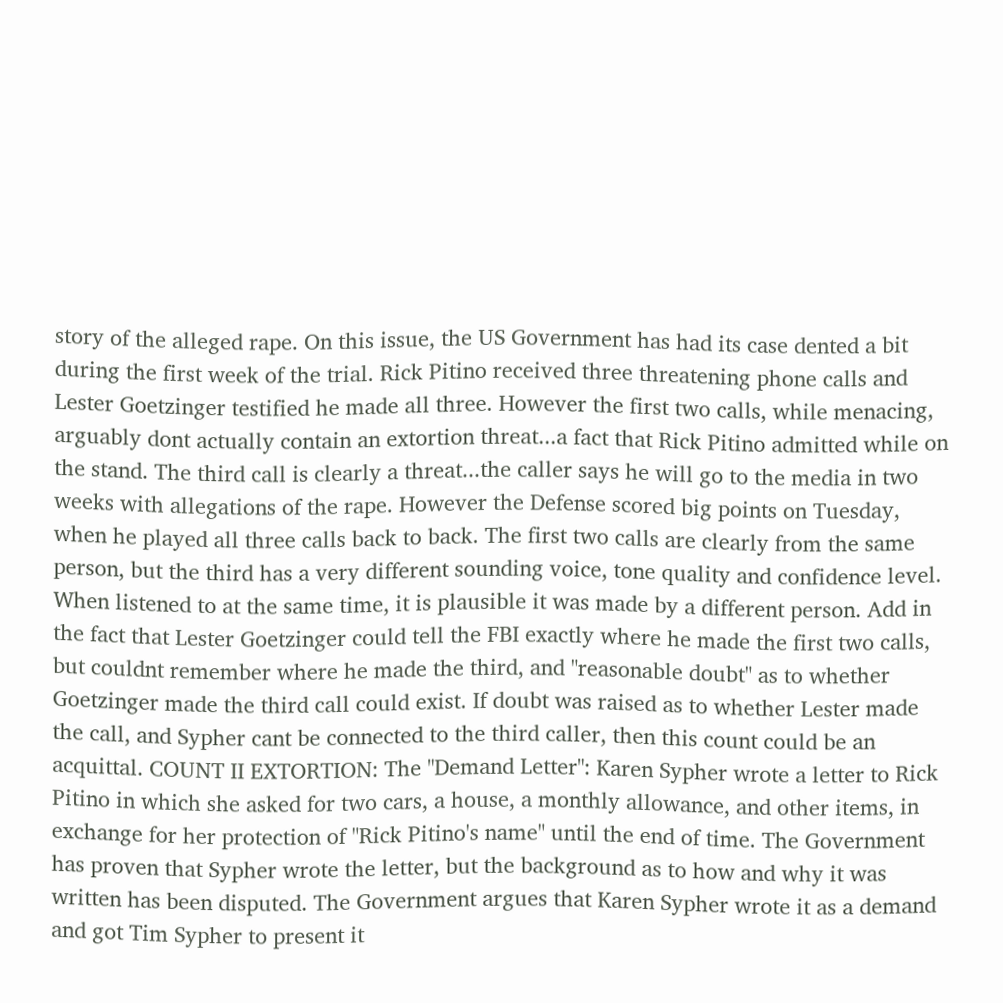story of the alleged rape. On this issue, the US Government has had its case dented a bit during the first week of the trial. Rick Pitino received three threatening phone calls and Lester Goetzinger testified he made all three. However the first two calls, while menacing, arguably dont actually contain an extortion threat...a fact that Rick Pitino admitted while on the stand. The third call is clearly a threat...the caller says he will go to the media in two weeks with allegations of the rape. However the Defense scored big points on Tuesday, when he played all three calls back to back. The first two calls are clearly from the same person, but the third has a very different sounding voice, tone quality and confidence level. When listened to at the same time, it is plausible it was made by a different person. Add in the fact that Lester Goetzinger could tell the FBI exactly where he made the first two calls, but couldnt remember where he made the third, and "reasonable doubt" as to whether Goetzinger made the third call could exist. If doubt was raised as to whether Lester made the call, and Sypher cant be connected to the third caller, then this count could be an acquittal. COUNT II EXTORTION: The "Demand Letter": Karen Sypher wrote a letter to Rick Pitino in which she asked for two cars, a house, a monthly allowance, and other items, in exchange for her protection of "Rick Pitino's name" until the end of time. The Government has proven that Sypher wrote the letter, but the background as to how and why it was written has been disputed. The Government argues that Karen Sypher wrote it as a demand and got Tim Sypher to present it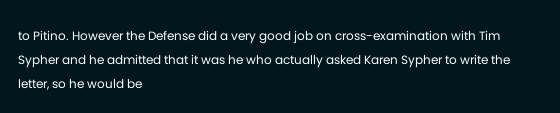to Pitino. However the Defense did a very good job on cross-examination with Tim Sypher and he admitted that it was he who actually asked Karen Sypher to write the letter, so he would be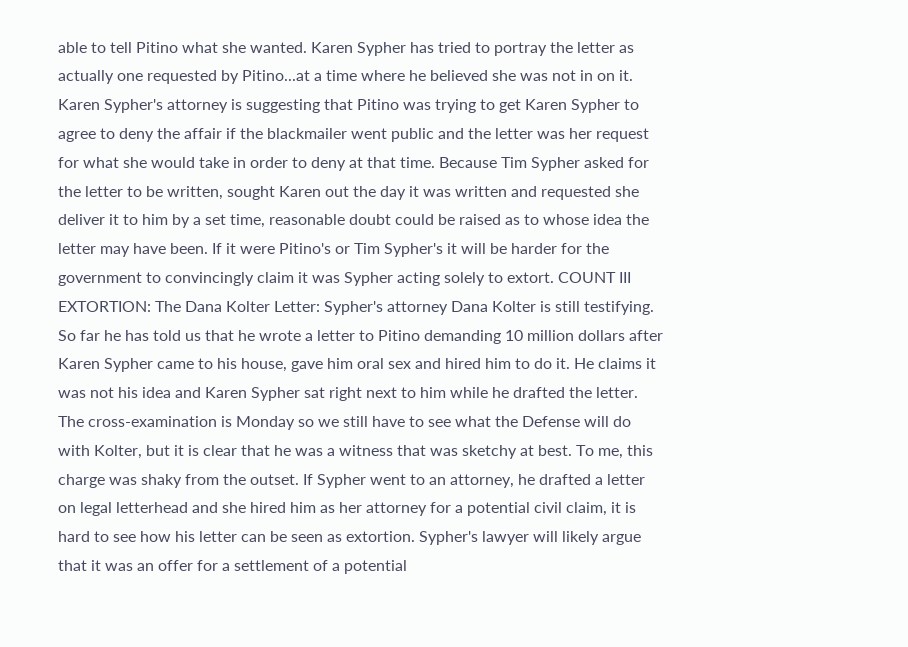able to tell Pitino what she wanted. Karen Sypher has tried to portray the letter as actually one requested by Pitino...at a time where he believed she was not in on it. Karen Sypher's attorney is suggesting that Pitino was trying to get Karen Sypher to agree to deny the affair if the blackmailer went public and the letter was her request for what she would take in order to deny at that time. Because Tim Sypher asked for the letter to be written, sought Karen out the day it was written and requested she deliver it to him by a set time, reasonable doubt could be raised as to whose idea the letter may have been. If it were Pitino's or Tim Sypher's it will be harder for the government to convincingly claim it was Sypher acting solely to extort. COUNT III EXTORTION: The Dana Kolter Letter: Sypher's attorney Dana Kolter is still testifying. So far he has told us that he wrote a letter to Pitino demanding 10 million dollars after Karen Sypher came to his house, gave him oral sex and hired him to do it. He claims it was not his idea and Karen Sypher sat right next to him while he drafted the letter. The cross-examination is Monday so we still have to see what the Defense will do with Kolter, but it is clear that he was a witness that was sketchy at best. To me, this charge was shaky from the outset. If Sypher went to an attorney, he drafted a letter on legal letterhead and she hired him as her attorney for a potential civil claim, it is hard to see how his letter can be seen as extortion. Sypher's lawyer will likely argue that it was an offer for a settlement of a potential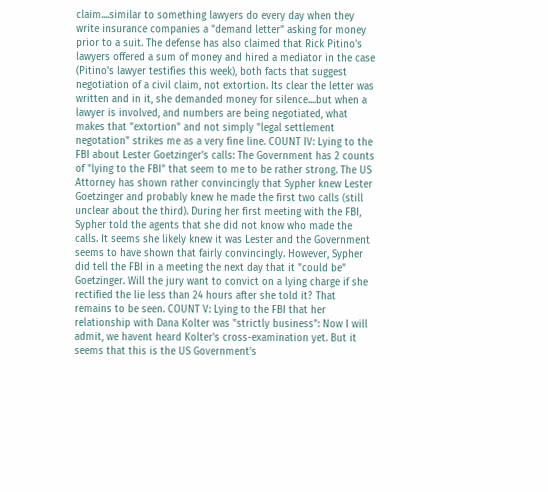claim....similar to something lawyers do every day when they write insurance companies a "demand letter" asking for money prior to a suit. The defense has also claimed that Rick Pitino's lawyers offered a sum of money and hired a mediator in the case (Pitino's lawyer testifies this week), both facts that suggest negotiation of a civil claim, not extortion. Its clear the letter was written and in it, she demanded money for silence....but when a lawyer is involved, and numbers are being negotiated, what makes that "extortion" and not simply "legal settlement negotation" strikes me as a very fine line. COUNT IV: Lying to the FBI about Lester Goetzinger's calls: The Government has 2 counts of "lying to the FBI" that seem to me to be rather strong. The US Attorney has shown rather convincingly that Sypher knew Lester Goetzinger and probably knew he made the first two calls (still unclear about the third). During her first meeting with the FBI, Sypher told the agents that she did not know who made the calls. It seems she likely knew it was Lester and the Government seems to have shown that fairly convincingly. However, Sypher did tell the FBI in a meeting the next day that it "could be" Goetzinger. Will the jury want to convict on a lying charge if she rectified the lie less than 24 hours after she told it? That remains to be seen. COUNT V: Lying to the FBI that her relationship with Dana Kolter was "strictly business": Now I will admit, we havent heard Kolter's cross-examination yet. But it seems that this is the US Government's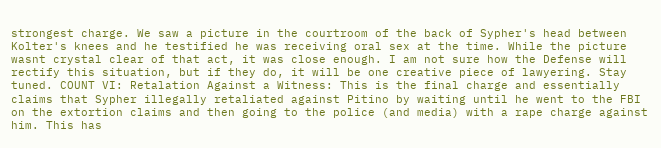strongest charge. We saw a picture in the courtroom of the back of Sypher's head between Kolter's knees and he testified he was receiving oral sex at the time. While the picture wasnt crystal clear of that act, it was close enough. I am not sure how the Defense will rectify this situation, but if they do, it will be one creative piece of lawyering. Stay tuned. COUNT VI: Retalation Against a Witness: This is the final charge and essentially claims that Sypher illegally retaliated against Pitino by waiting until he went to the FBI on the extortion claims and then going to the police (and media) with a rape charge against him. This has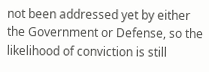not been addressed yet by either the Government or Defense, so the likelihood of conviction is still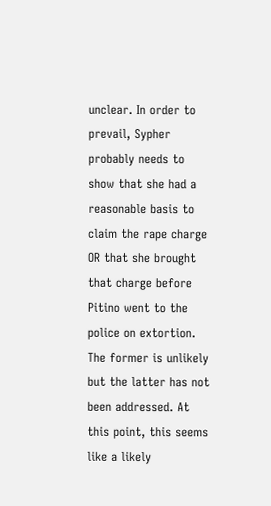unclear. In order to prevail, Sypher probably needs to show that she had a reasonable basis to claim the rape charge OR that she brought that charge before Pitino went to the police on extortion. The former is unlikely but the latter has not been addressed. At this point, this seems like a likely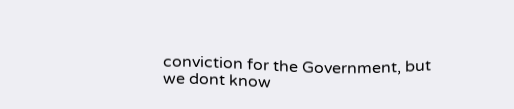conviction for the Government, but we dont know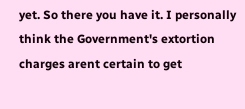yet. So there you have it. I personally think the Government's extortion charges arent certain to get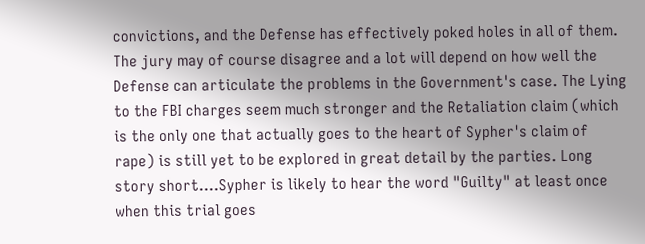convictions, and the Defense has effectively poked holes in all of them. The jury may of course disagree and a lot will depend on how well the Defense can articulate the problems in the Government's case. The Lying to the FBI charges seem much stronger and the Retaliation claim (which is the only one that actually goes to the heart of Sypher's claim of rape) is still yet to be explored in great detail by the parties. Long story short....Sypher is likely to hear the word "Guilty" at least once when this trial goes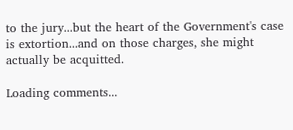to the jury...but the heart of the Government's case is extortion...and on those charges, she might actually be acquitted.

Loading comments...